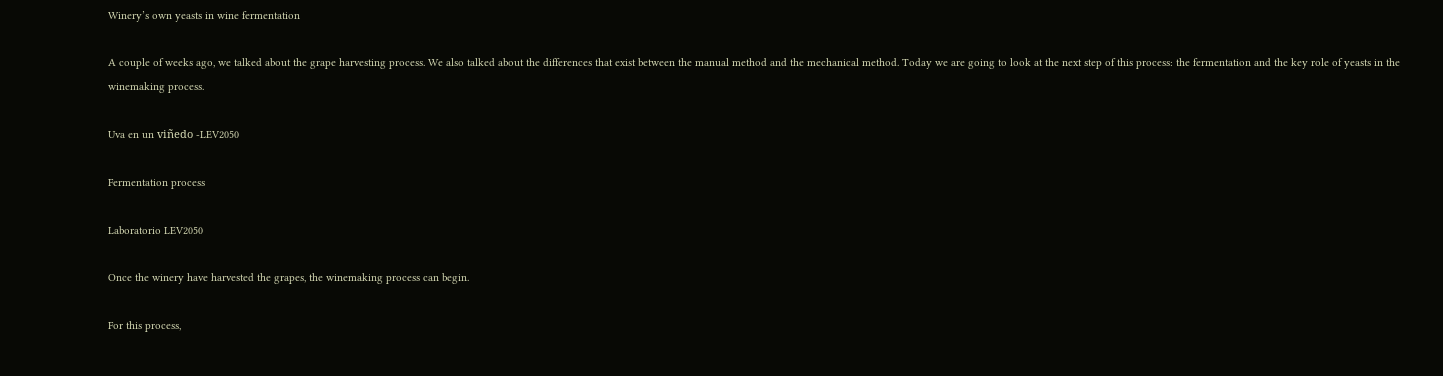Winery’s own yeasts in wine fermentation

A couple of weeks ago, we talked about the grape harvesting process. We also talked about the differences that exist between the manual method and the mechanical method. Today we are going to look at the next step of this process: the fermentation and the key role of yeasts in the winemaking process.

Uva en un viñedo -LEV2050

Fermentation process

Laboratorio LEV2050

Once the winery have harvested the grapes, the winemaking process can begin.

For this process,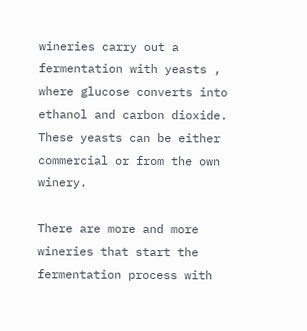wineries carry out a fermentation with yeasts , where glucose converts into ethanol and carbon dioxide. These yeasts can be either commercial or from the own winery.

There are more and more wineries that start the fermentation process with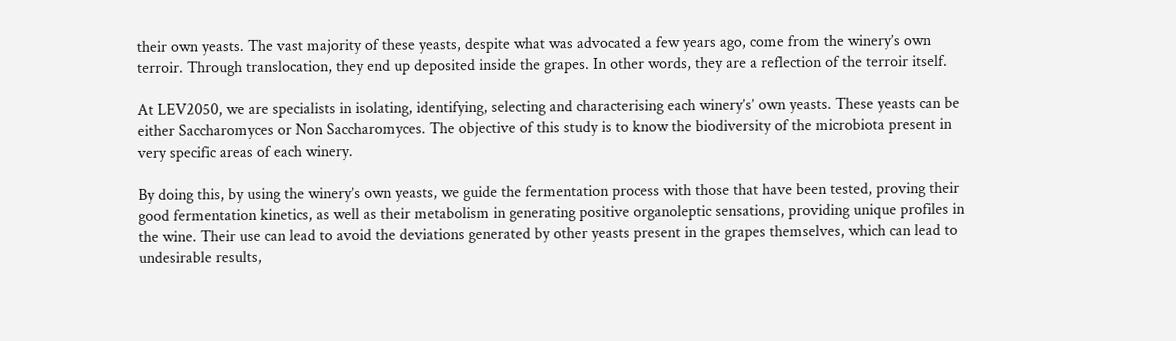their own yeasts. The vast majority of these yeasts, despite what was advocated a few years ago, come from the winery’s own terroir. Through translocation, they end up deposited inside the grapes. In other words, they are a reflection of the terroir itself.

At LEV2050, we are specialists in isolating, identifying, selecting and characterising each winery’s’ own yeasts. These yeasts can be either Saccharomyces or Non Saccharomyces. The objective of this study is to know the biodiversity of the microbiota present in very specific areas of each winery.

By doing this, by using the winery’s own yeasts, we guide the fermentation process with those that have been tested, proving their good fermentation kinetics, as well as their metabolism in generating positive organoleptic sensations, providing unique profiles in the wine. Their use can lead to avoid the deviations generated by other yeasts present in the grapes themselves, which can lead to undesirable results,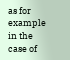as for example in the case of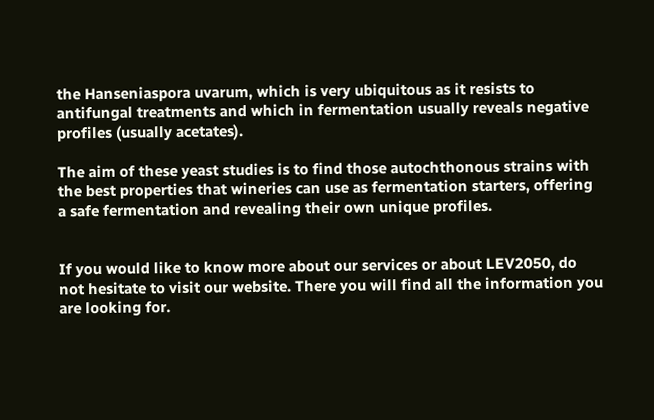the Hanseniaspora uvarum, which is very ubiquitous as it resists to antifungal treatments and which in fermentation usually reveals negative profiles (usually acetates).

The aim of these yeast studies is to find those autochthonous strains with the best properties that wineries can use as fermentation starters, offering a safe fermentation and revealing their own unique profiles.


If you would like to know more about our services or about LEV2050, do not hesitate to visit our website. There you will find all the information you are looking for.